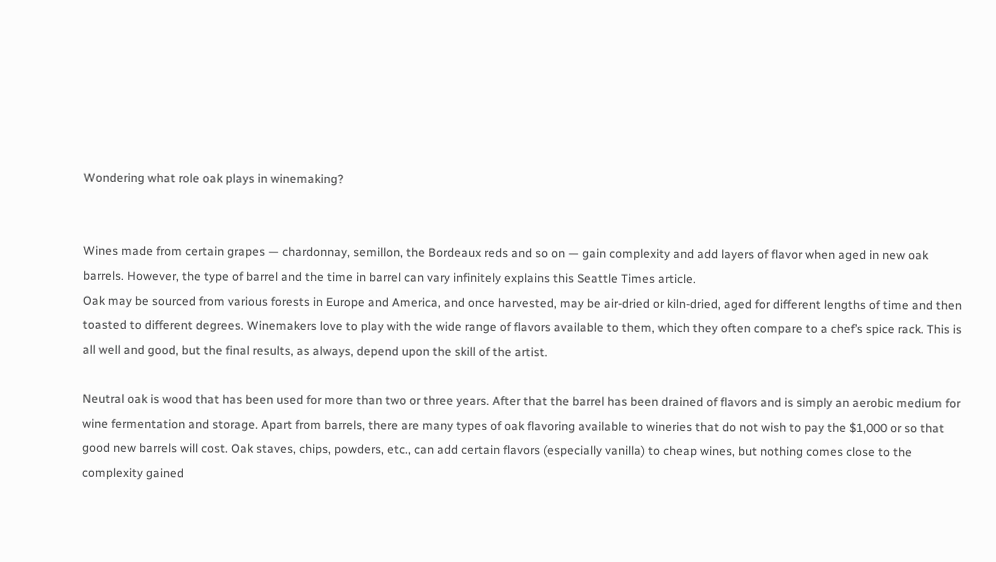Wondering what role oak plays in winemaking?


Wines made from certain grapes — chardonnay, semillon, the Bordeaux reds and so on — gain complexity and add layers of flavor when aged in new oak barrels. However, the type of barrel and the time in barrel can vary infinitely explains this Seattle Times article.
Oak may be sourced from various forests in Europe and America, and once harvested, may be air-dried or kiln-dried, aged for different lengths of time and then toasted to different degrees. Winemakers love to play with the wide range of flavors available to them, which they often compare to a chef’s spice rack. This is all well and good, but the final results, as always, depend upon the skill of the artist.

Neutral oak is wood that has been used for more than two or three years. After that the barrel has been drained of flavors and is simply an aerobic medium for wine fermentation and storage. Apart from barrels, there are many types of oak flavoring available to wineries that do not wish to pay the $1,000 or so that good new barrels will cost. Oak staves, chips, powders, etc., can add certain flavors (especially vanilla) to cheap wines, but nothing comes close to the complexity gained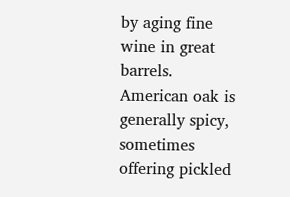by aging fine wine in great barrels.
American oak is generally spicy, sometimes offering pickled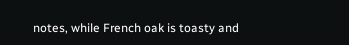notes, while French oak is toasty and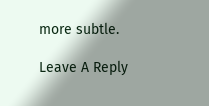more subtle.

Leave A Reply